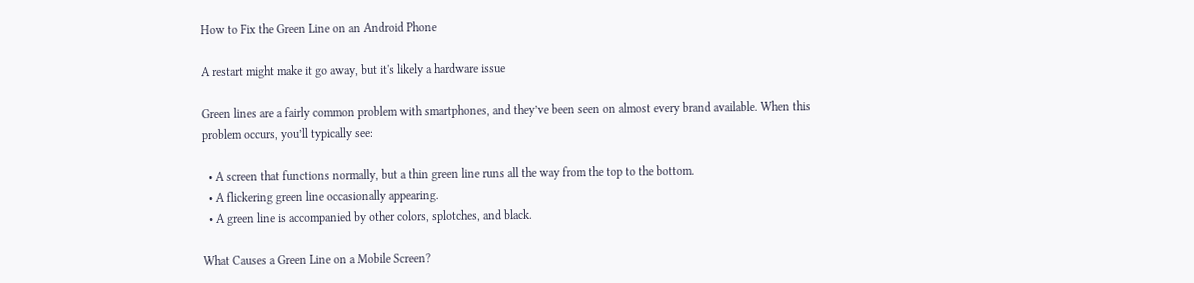How to Fix the Green Line on an Android Phone

A restart might make it go away, but it's likely a hardware issue

Green lines are a fairly common problem with smartphones, and they’ve been seen on almost every brand available. When this problem occurs, you’ll typically see:

  • A screen that functions normally, but a thin green line runs all the way from the top to the bottom.
  • A flickering green line occasionally appearing.
  • A green line is accompanied by other colors, splotches, and black.

What Causes a Green Line on a Mobile Screen?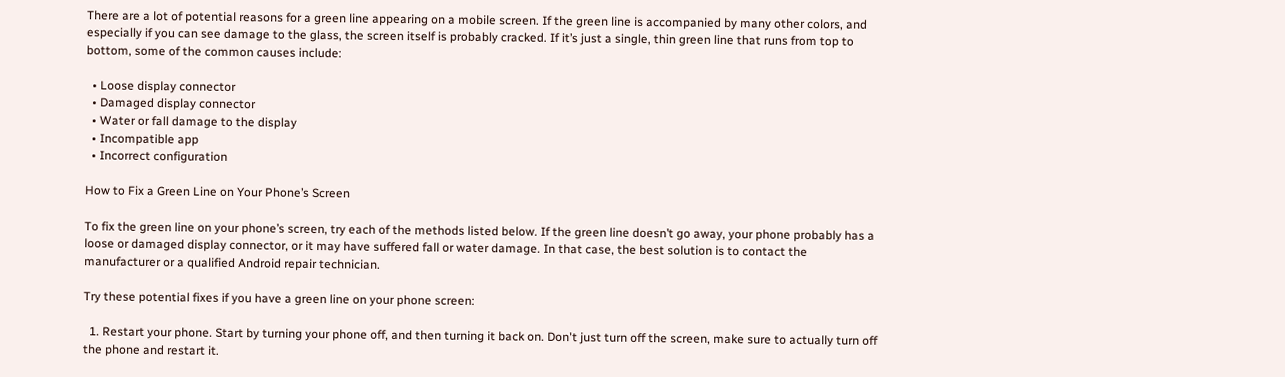There are a lot of potential reasons for a green line appearing on a mobile screen. If the green line is accompanied by many other colors, and especially if you can see damage to the glass, the screen itself is probably cracked. If it’s just a single, thin green line that runs from top to bottom, some of the common causes include:

  • Loose display connector
  • Damaged display connector
  • Water or fall damage to the display
  • Incompatible app
  • Incorrect configuration

How to Fix a Green Line on Your Phone’s Screen

To fix the green line on your phone’s screen, try each of the methods listed below. If the green line doesn’t go away, your phone probably has a loose or damaged display connector, or it may have suffered fall or water damage. In that case, the best solution is to contact the manufacturer or a qualified Android repair technician.

Try these potential fixes if you have a green line on your phone screen:

  1. Restart your phone. Start by turning your phone off, and then turning it back on. Don't just turn off the screen, make sure to actually turn off the phone and restart it.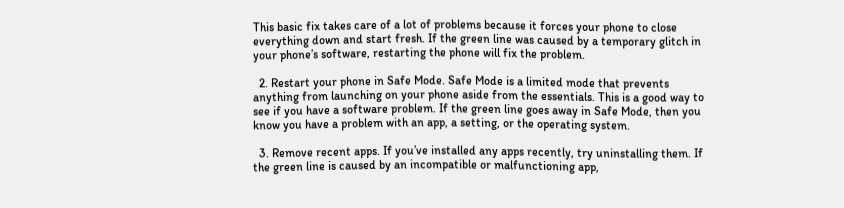This basic fix takes care of a lot of problems because it forces your phone to close everything down and start fresh. If the green line was caused by a temporary glitch in your phone’s software, restarting the phone will fix the problem.

  2. Restart your phone in Safe Mode. Safe Mode is a limited mode that prevents anything from launching on your phone aside from the essentials. This is a good way to see if you have a software problem. If the green line goes away in Safe Mode, then you know you have a problem with an app, a setting, or the operating system.

  3. Remove recent apps. If you’ve installed any apps recently, try uninstalling them. If the green line is caused by an incompatible or malfunctioning app,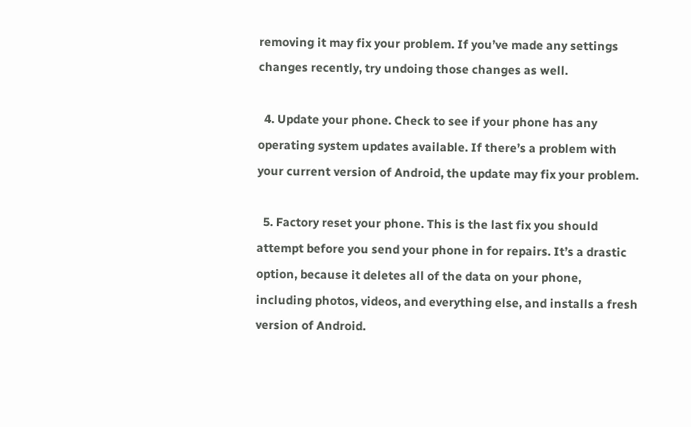removing it may fix your problem. If you’ve made any settings changes recently, try undoing those changes as well.

  4. Update your phone. Check to see if your phone has any operating system updates available. If there’s a problem with your current version of Android, the update may fix your problem.

  5. Factory reset your phone. This is the last fix you should attempt before you send your phone in for repairs. It’s a drastic option, because it deletes all of the data on your phone, including photos, videos, and everything else, and installs a fresh version of Android.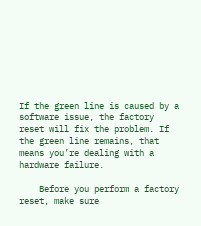If the green line is caused by a software issue, the factory reset will fix the problem. If the green line remains, that means you’re dealing with a hardware failure.

    Before you perform a factory reset, make sure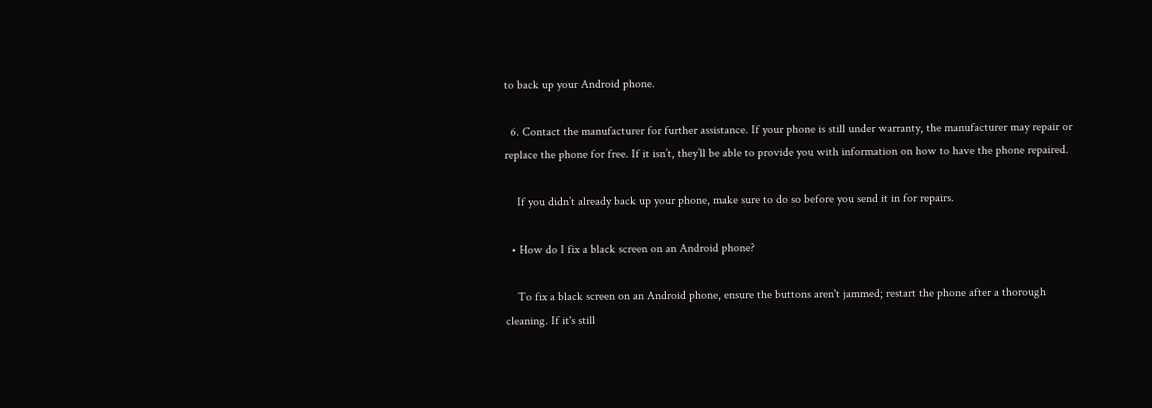to back up your Android phone.

  6. Contact the manufacturer for further assistance. If your phone is still under warranty, the manufacturer may repair or replace the phone for free. If it isn’t, they’ll be able to provide you with information on how to have the phone repaired.

    If you didn’t already back up your phone, make sure to do so before you send it in for repairs.

  • How do I fix a black screen on an Android phone?

    To fix a black screen on an Android phone, ensure the buttons aren't jammed; restart the phone after a thorough cleaning. If it's still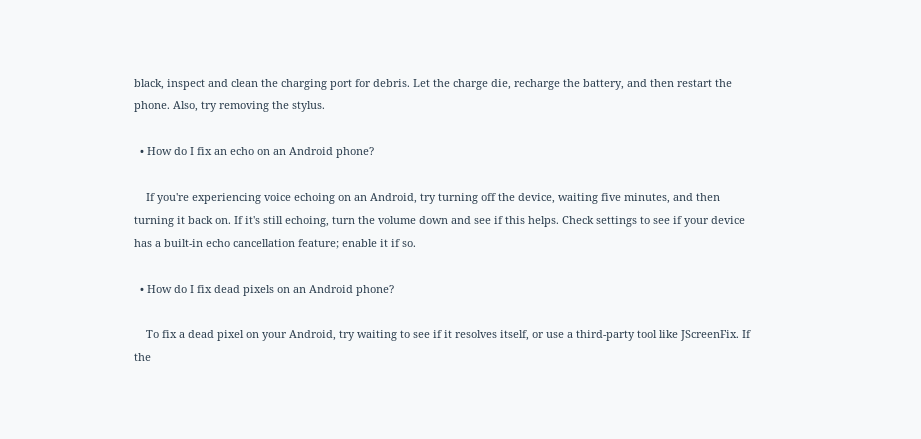black, inspect and clean the charging port for debris. Let the charge die, recharge the battery, and then restart the phone. Also, try removing the stylus.

  • How do I fix an echo on an Android phone?

    If you're experiencing voice echoing on an Android, try turning off the device, waiting five minutes, and then turning it back on. If it's still echoing, turn the volume down and see if this helps. Check settings to see if your device has a built-in echo cancellation feature; enable it if so.

  • How do I fix dead pixels on an Android phone?

    To fix a dead pixel on your Android, try waiting to see if it resolves itself, or use a third-party tool like JScreenFix. If the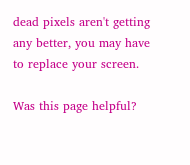dead pixels aren't getting any better, you may have to replace your screen.

Was this page helpful?